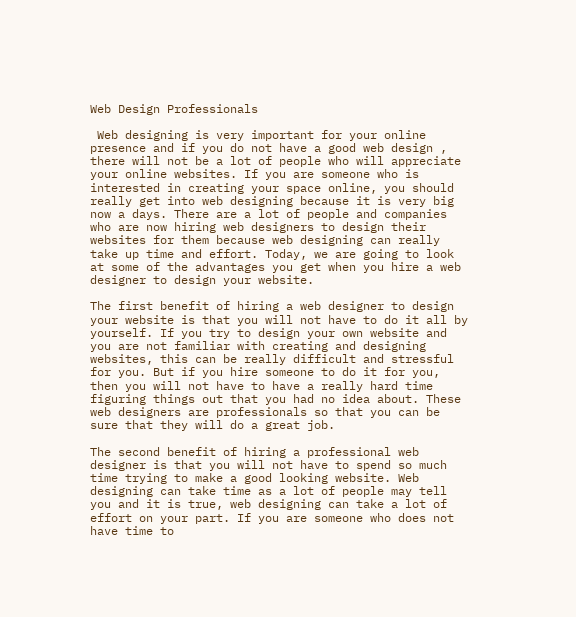Web Design Professionals

 Web designing is very important for your online presence and if you do not have a good web design , there will not be a lot of people who will appreciate your online websites. If you are someone who is interested in creating your space online, you should really get into web designing because it is very big now a days. There are a lot of people and companies who are now hiring web designers to design their websites for them because web designing can really take up time and effort. Today, we are going to look at some of the advantages you get when you hire a web designer to design your website.

The first benefit of hiring a web designer to design your website is that you will not have to do it all by yourself. If you try to design your own website and you are not familiar with creating and designing websites, this can be really difficult and stressful for you. But if you hire someone to do it for you, then you will not have to have a really hard time figuring things out that you had no idea about. These web designers are professionals so that you can be sure that they will do a great job.

The second benefit of hiring a professional web designer is that you will not have to spend so much time trying to make a good looking website. Web designing can take time as a lot of people may tell you and it is true, web designing can take a lot of effort on your part. If you are someone who does not have time to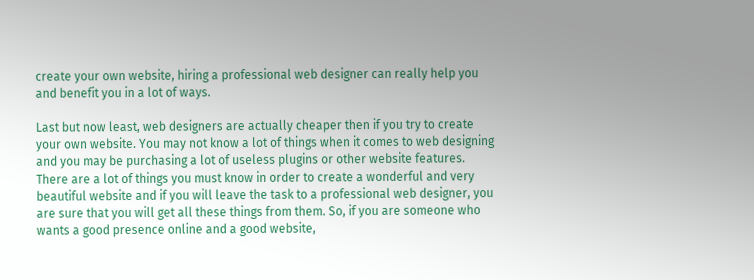create your own website, hiring a professional web designer can really help you and benefit you in a lot of ways.

Last but now least, web designers are actually cheaper then if you try to create your own website. You may not know a lot of things when it comes to web designing and you may be purchasing a lot of useless plugins or other website features. There are a lot of things you must know in order to create a wonderful and very beautiful website and if you will leave the task to a professional web designer, you are sure that you will get all these things from them. So, if you are someone who wants a good presence online and a good website,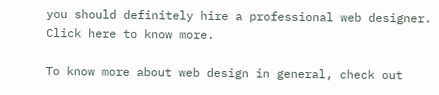you should definitely hire a professional web designer. Click here to know more.

To know more about web design in general, check out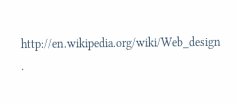http://en.wikipedia.org/wiki/Web_design .